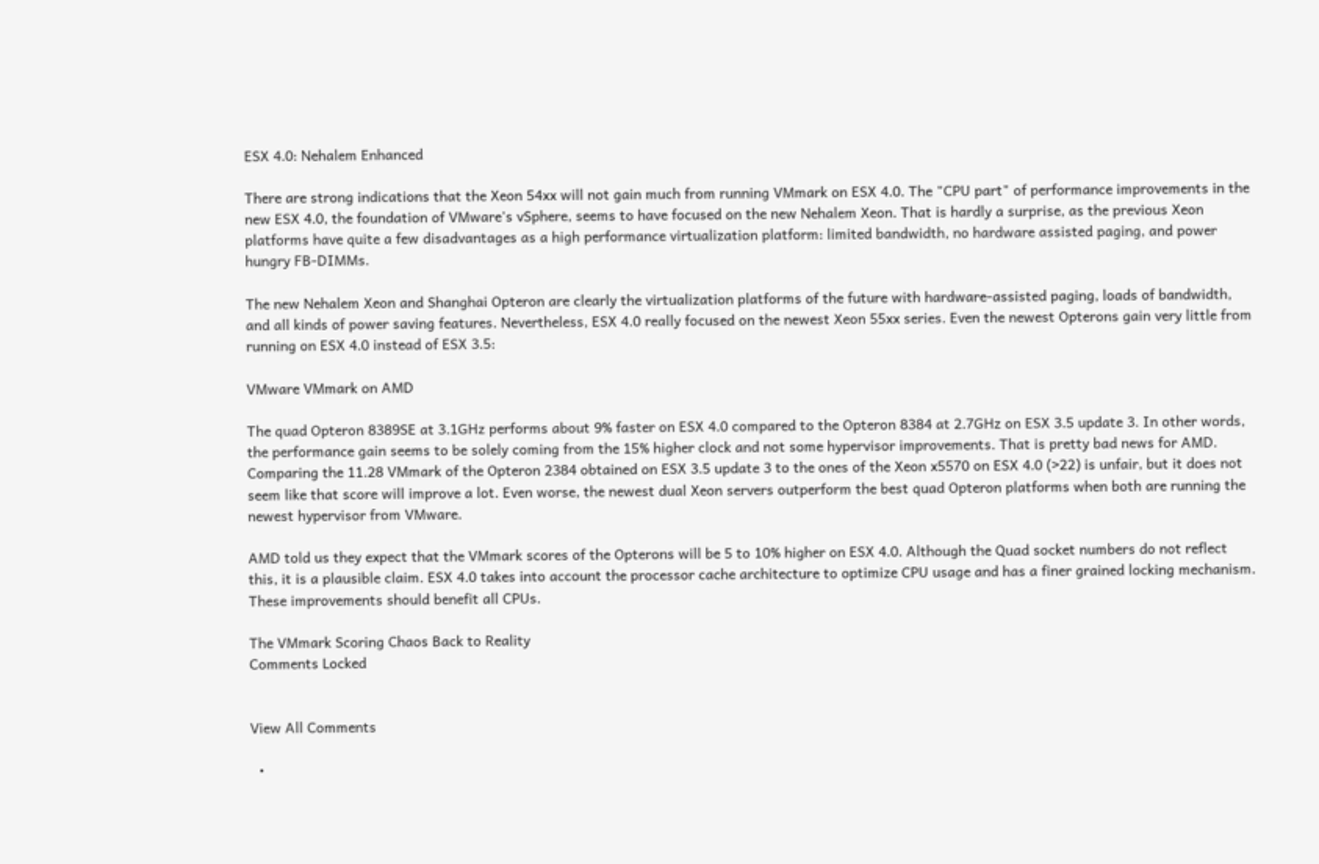ESX 4.0: Nehalem Enhanced

There are strong indications that the Xeon 54xx will not gain much from running VMmark on ESX 4.0. The "CPU part" of performance improvements in the new ESX 4.0, the foundation of VMware's vSphere, seems to have focused on the new Nehalem Xeon. That is hardly a surprise, as the previous Xeon platforms have quite a few disadvantages as a high performance virtualization platform: limited bandwidth, no hardware assisted paging, and power hungry FB-DIMMs.

The new Nehalem Xeon and Shanghai Opteron are clearly the virtualization platforms of the future with hardware-assisted paging, loads of bandwidth, and all kinds of power saving features. Nevertheless, ESX 4.0 really focused on the newest Xeon 55xx series. Even the newest Opterons gain very little from running on ESX 4.0 instead of ESX 3.5:

VMware VMmark on AMD

The quad Opteron 8389SE at 3.1GHz performs about 9% faster on ESX 4.0 compared to the Opteron 8384 at 2.7GHz on ESX 3.5 update 3. In other words, the performance gain seems to be solely coming from the 15% higher clock and not some hypervisor improvements. That is pretty bad news for AMD. Comparing the 11.28 VMmark of the Opteron 2384 obtained on ESX 3.5 update 3 to the ones of the Xeon x5570 on ESX 4.0 (>22) is unfair, but it does not seem like that score will improve a lot. Even worse, the newest dual Xeon servers outperform the best quad Opteron platforms when both are running the newest hypervisor from VMware.

AMD told us they expect that the VMmark scores of the Opterons will be 5 to 10% higher on ESX 4.0. Although the Quad socket numbers do not reflect this, it is a plausible claim. ESX 4.0 takes into account the processor cache architecture to optimize CPU usage and has a finer grained locking mechanism. These improvements should benefit all CPUs.

The VMmark Scoring Chaos Back to Reality
Comments Locked


View All Comments

  •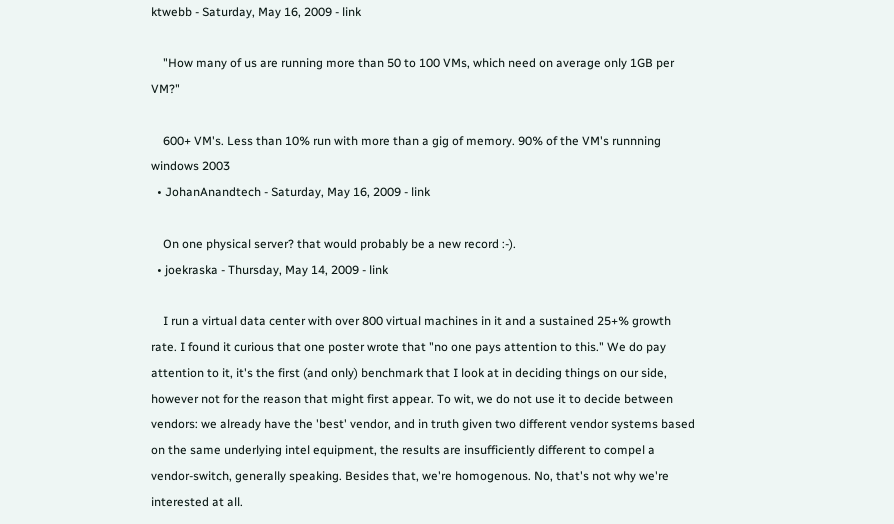ktwebb - Saturday, May 16, 2009 - link

    "How many of us are running more than 50 to 100 VMs, which need on average only 1GB per VM?"

    600+ VM's. Less than 10% run with more than a gig of memory. 90% of the VM's runnning windows 2003
  • JohanAnandtech - Saturday, May 16, 2009 - link

    On one physical server? that would probably be a new record :-).
  • joekraska - Thursday, May 14, 2009 - link

    I run a virtual data center with over 800 virtual machines in it and a sustained 25+% growth rate. I found it curious that one poster wrote that "no one pays attention to this." We do pay attention to it, it's the first (and only) benchmark that I look at in deciding things on our side, however not for the reason that might first appear. To wit, we do not use it to decide between vendors: we already have the 'best' vendor, and in truth given two different vendor systems based on the same underlying intel equipment, the results are insufficiently different to compel a vendor-switch, generally speaking. Besides that, we're homogenous. No, that's not why we're interested at all.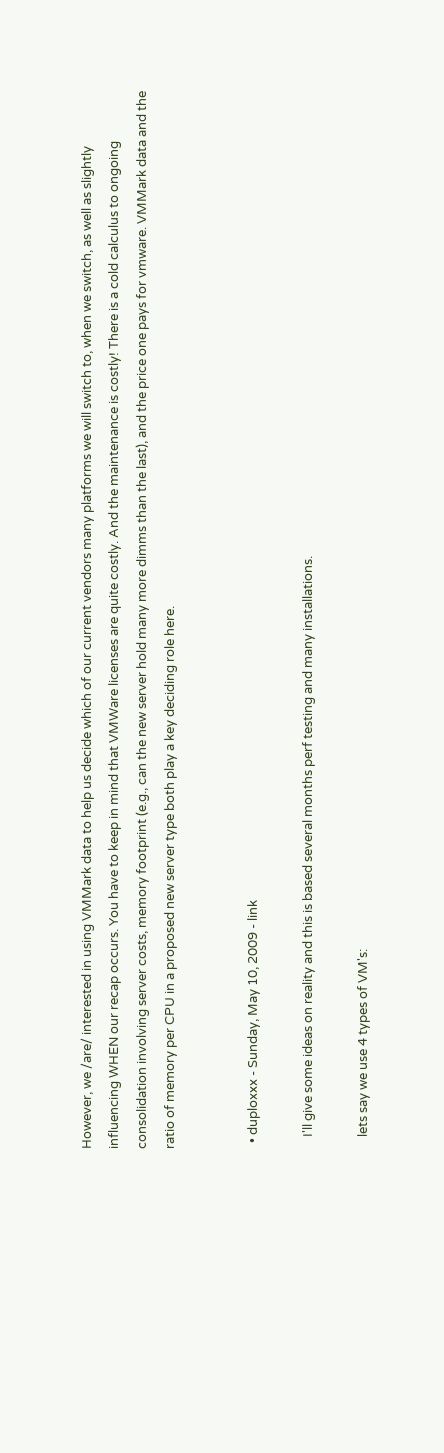However, we /are/ interested in using VMMark data to help us decide which of our current vendors many platforms we will switch to, when we switch, as well as slightly influencing WHEN our recap occurs. You have to keep in mind that VMWare licenses are quite costly. And the maintenance is costly! There is a cold calculus to ongoing consolidation involving server costs, memory footprint (e.g., can the new server hold many more dimms than the last), and the price one pays for vmware. VMMark data and the ratio of memory per CPU in a proposed new server type both play a key deciding role here.


  • duploxxx - Sunday, May 10, 2009 - link

    I'll give some ideas on reality and this is based several months perf testing and many installations.

    lets say we use 4 types of VM's: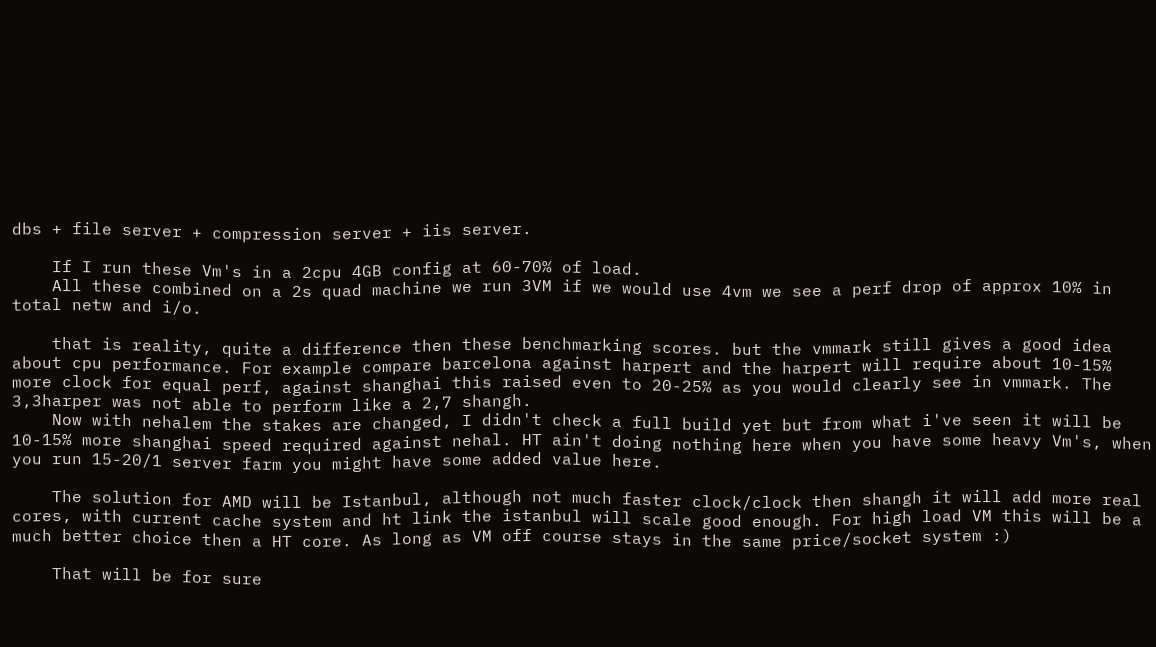dbs + file server + compression server + iis server.

    If I run these Vm's in a 2cpu 4GB config at 60-70% of load.
    All these combined on a 2s quad machine we run 3VM if we would use 4vm we see a perf drop of approx 10% in total netw and i/o.

    that is reality, quite a difference then these benchmarking scores. but the vmmark still gives a good idea about cpu performance. For example compare barcelona against harpert and the harpert will require about 10-15% more clock for equal perf, against shanghai this raised even to 20-25% as you would clearly see in vmmark. The 3,3harper was not able to perform like a 2,7 shangh.
    Now with nehalem the stakes are changed, I didn't check a full build yet but from what i've seen it will be 10-15% more shanghai speed required against nehal. HT ain't doing nothing here when you have some heavy Vm's, when you run 15-20/1 server farm you might have some added value here.

    The solution for AMD will be Istanbul, although not much faster clock/clock then shangh it will add more real cores, with current cache system and ht link the istanbul will scale good enough. For high load VM this will be a much better choice then a HT core. As long as VM off course stays in the same price/socket system :)

    That will be for sure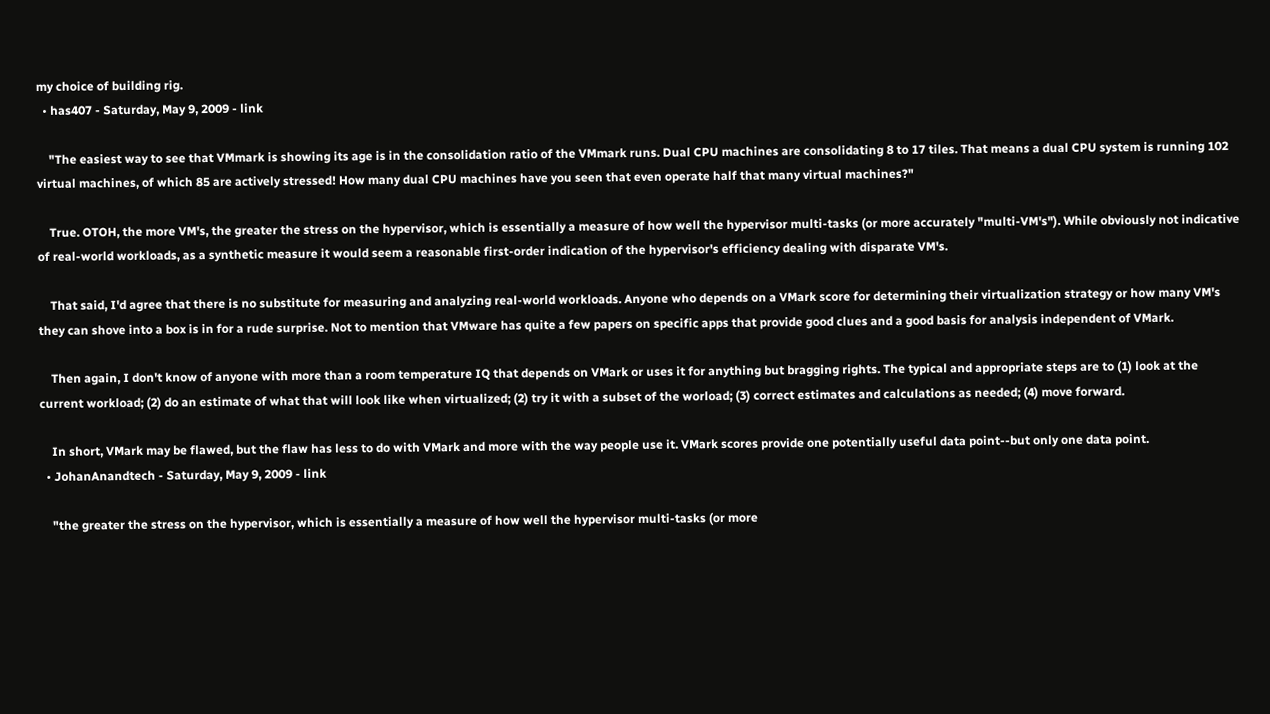my choice of building rig.
  • has407 - Saturday, May 9, 2009 - link

    "The easiest way to see that VMmark is showing its age is in the consolidation ratio of the VMmark runs. Dual CPU machines are consolidating 8 to 17 tiles. That means a dual CPU system is running 102 virtual machines, of which 85 are actively stressed! How many dual CPU machines have you seen that even operate half that many virtual machines?"

    True. OTOH, the more VM's, the greater the stress on the hypervisor, which is essentially a measure of how well the hypervisor multi-tasks (or more accurately "multi-VM's"). While obviously not indicative of real-world workloads, as a synthetic measure it would seem a reasonable first-order indication of the hypervisor's efficiency dealing with disparate VM's.

    That said, I'd agree that there is no substitute for measuring and analyzing real-world workloads. Anyone who depends on a VMark score for determining their virtualization strategy or how many VM's they can shove into a box is in for a rude surprise. Not to mention that VMware has quite a few papers on specific apps that provide good clues and a good basis for analysis independent of VMark.

    Then again, I don't know of anyone with more than a room temperature IQ that depends on VMark or uses it for anything but bragging rights. The typical and appropriate steps are to (1) look at the current workload; (2) do an estimate of what that will look like when virtualized; (2) try it with a subset of the worload; (3) correct estimates and calculations as needed; (4) move forward.

    In short, VMark may be flawed, but the flaw has less to do with VMark and more with the way people use it. VMark scores provide one potentially useful data point--but only one data point.
  • JohanAnandtech - Saturday, May 9, 2009 - link

    "the greater the stress on the hypervisor, which is essentially a measure of how well the hypervisor multi-tasks (or more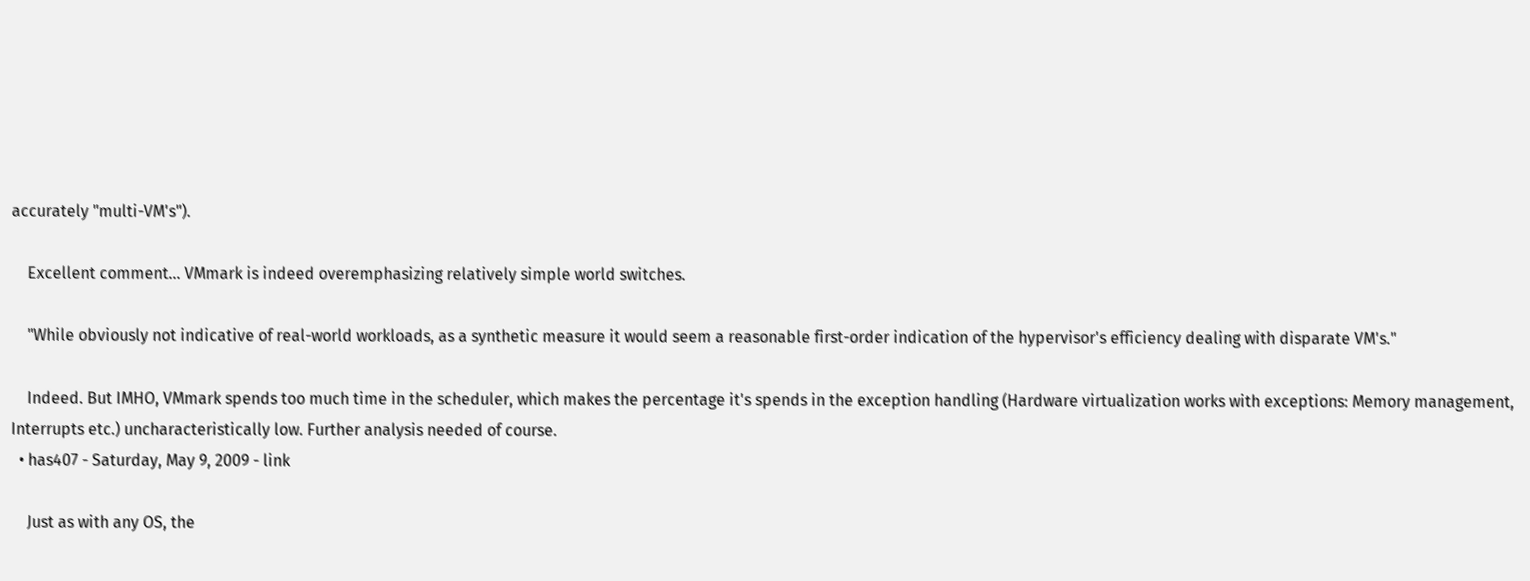accurately "multi-VM's").

    Excellent comment... VMmark is indeed overemphasizing relatively simple world switches.

    "While obviously not indicative of real-world workloads, as a synthetic measure it would seem a reasonable first-order indication of the hypervisor's efficiency dealing with disparate VM's."

    Indeed. But IMHO, VMmark spends too much time in the scheduler, which makes the percentage it's spends in the exception handling (Hardware virtualization works with exceptions: Memory management, Interrupts etc.) uncharacteristically low. Further analysis needed of course.
  • has407 - Saturday, May 9, 2009 - link

    Just as with any OS, the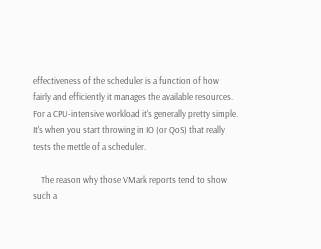effectiveness of the scheduler is a function of how fairly and efficiently it manages the available resources. For a CPU-intensive workload it's generally pretty simple. It's when you start throwing in IO (or QoS) that really tests the mettle of a scheduler.

    The reason why those VMark reports tend to show such a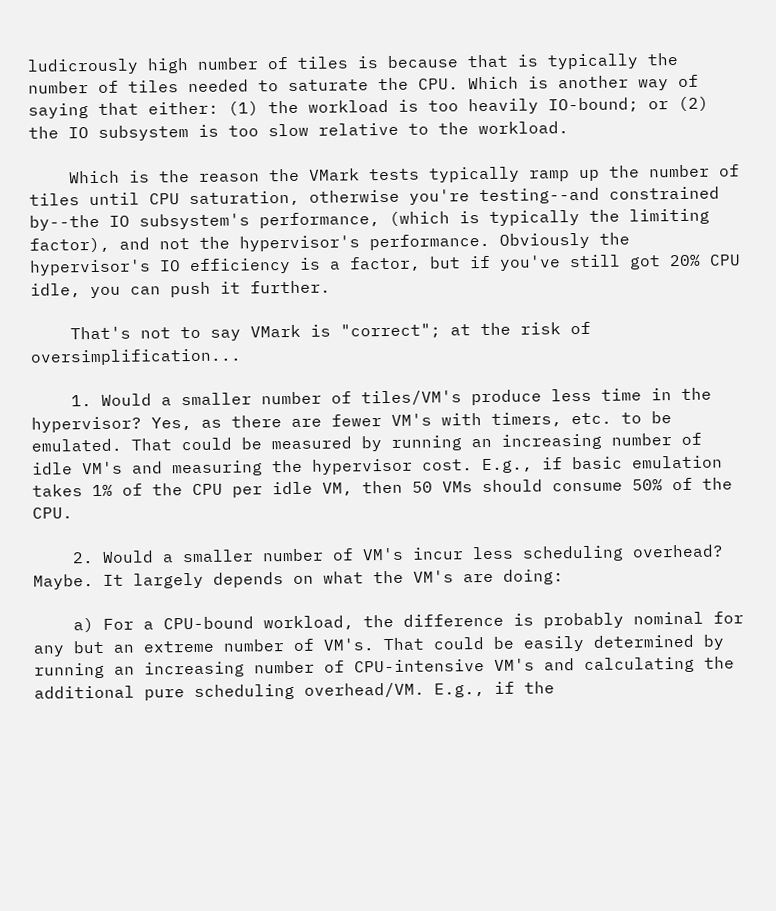ludicrously high number of tiles is because that is typically the number of tiles needed to saturate the CPU. Which is another way of saying that either: (1) the workload is too heavily IO-bound; or (2) the IO subsystem is too slow relative to the workload.

    Which is the reason the VMark tests typically ramp up the number of tiles until CPU saturation, otherwise you're testing--and constrained by--the IO subsystem's performance, (which is typically the limiting factor), and not the hypervisor's performance. Obviously the hypervisor's IO efficiency is a factor, but if you've still got 20% CPU idle, you can push it further.

    That's not to say VMark is "correct"; at the risk of oversimplification...

    1. Would a smaller number of tiles/VM's produce less time in the hypervisor? Yes, as there are fewer VM's with timers, etc. to be emulated. That could be measured by running an increasing number of idle VM's and measuring the hypervisor cost. E.g., if basic emulation takes 1% of the CPU per idle VM, then 50 VMs should consume 50% of the CPU.

    2. Would a smaller number of VM's incur less scheduling overhead? Maybe. It largely depends on what the VM's are doing:

    a) For a CPU-bound workload, the difference is probably nominal for any but an extreme number of VM's. That could be easily determined by running an increasing number of CPU-intensive VM's and calculating the additional pure scheduling overhead/VM. E.g., if the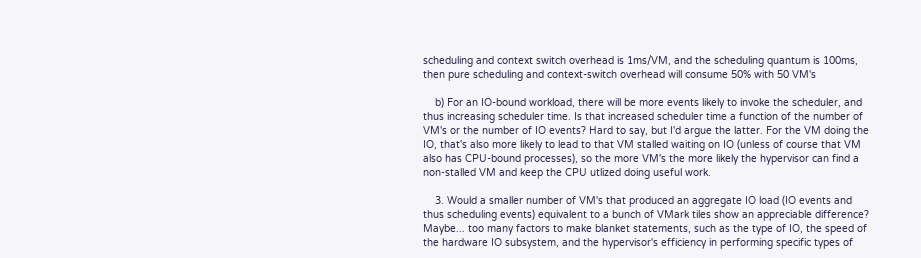scheduling and context switch overhead is 1ms/VM, and the scheduling quantum is 100ms, then pure scheduling and context-switch overhead will consume 50% with 50 VM's

    b) For an IO-bound workload, there will be more events likely to invoke the scheduler, and thus increasing scheduler time. Is that increased scheduler time a function of the number of VM's or the number of IO events? Hard to say, but I'd argue the latter. For the VM doing the IO, that's also more likely to lead to that VM stalled waiting on IO (unless of course that VM also has CPU-bound processes), so the more VM's the more likely the hypervisor can find a non-stalled VM and keep the CPU utlized doing useful work.

    3. Would a smaller number of VM's that produced an aggregate IO load (IO events and thus scheduling events) equivalent to a bunch of VMark tiles show an appreciable difference? Maybe... too many factors to make blanket statements, such as the type of IO, the speed of the hardware IO subsystem, and the hypervisor's efficiency in performing specific types of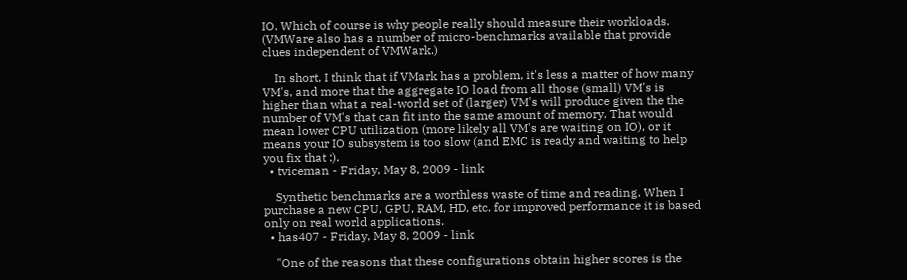IO. Which of course is why people really should measure their workloads. (VMWare also has a number of micro-benchmarks available that provide clues independent of VMWark.)

    In short, I think that if VMark has a problem, it's less a matter of how many VM's, and more that the aggregate IO load from all those (small) VM's is higher than what a real-world set of (larger) VM's will produce given the the number of VM's that can fit into the same amount of memory. That would mean lower CPU utilization (more likely all VM's are waiting on IO), or it means your IO subsystem is too slow (and EMC is ready and waiting to help you fix that :).
  • tviceman - Friday, May 8, 2009 - link

    Synthetic benchmarks are a worthless waste of time and reading. When I purchase a new CPU, GPU, RAM, HD, etc. for improved performance it is based only on real world applications.
  • has407 - Friday, May 8, 2009 - link

    "One of the reasons that these configurations obtain higher scores is the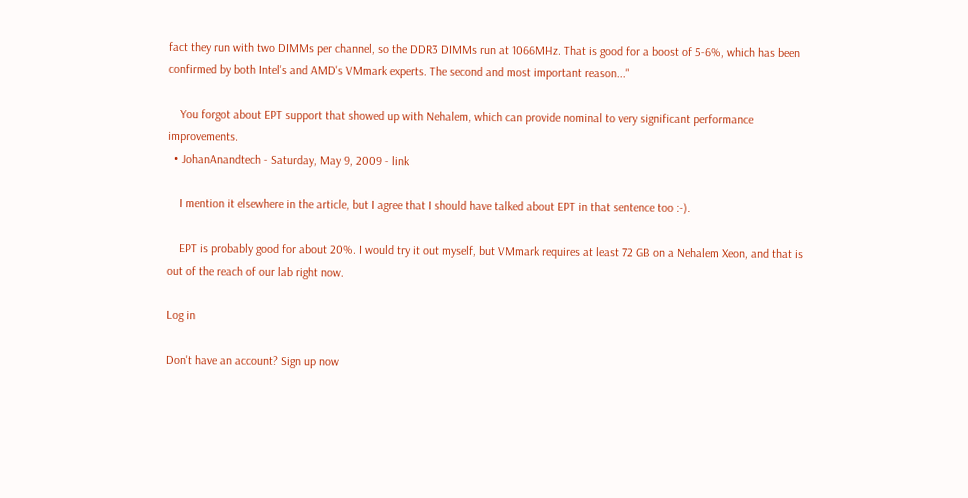fact they run with two DIMMs per channel, so the DDR3 DIMMs run at 1066MHz. That is good for a boost of 5-6%, which has been confirmed by both Intel's and AMD's VMmark experts. The second and most important reason..."

    You forgot about EPT support that showed up with Nehalem, which can provide nominal to very significant performance improvements.
  • JohanAnandtech - Saturday, May 9, 2009 - link

    I mention it elsewhere in the article, but I agree that I should have talked about EPT in that sentence too :-).

    EPT is probably good for about 20%. I would try it out myself, but VMmark requires at least 72 GB on a Nehalem Xeon, and that is out of the reach of our lab right now.

Log in

Don't have an account? Sign up now